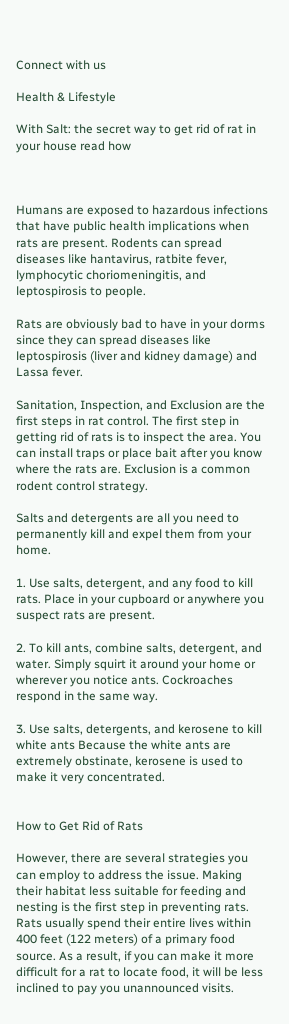Connect with us

Health & Lifestyle

With Salt: the secret way to get rid of rat in your house read how



Humans are exposed to hazardous infections that have public health implications when rats are present. Rodents can spread diseases like hantavirus, ratbite fever, lymphocytic choriomeningitis, and leptospirosis to people.

Rats are obviously bad to have in your dorms since they can spread diseases like leptospirosis (liver and kidney damage) and Lassa fever.

Sanitation, Inspection, and Exclusion are the first steps in rat control. The first step in getting rid of rats is to inspect the area. You can install traps or place bait after you know where the rats are. Exclusion is a common rodent control strategy.

Salts and detergents are all you need to permanently kill and expel them from your home.

1. Use salts, detergent, and any food to kill rats. Place in your cupboard or anywhere you suspect rats are present.

2. To kill ants, combine salts, detergent, and water. Simply squirt it around your home or wherever you notice ants. Cockroaches respond in the same way.

3. Use salts, detergents, and kerosene to kill white ants Because the white ants are extremely obstinate, kerosene is used to make it very concentrated.


How to Get Rid of Rats

However, there are several strategies you can employ to address the issue. Making their habitat less suitable for feeding and nesting is the first step in preventing rats. Rats usually spend their entire lives within 400 feet (122 meters) of a primary food source. As a result, if you can make it more difficult for a rat to locate food, it will be less inclined to pay you unannounced visits.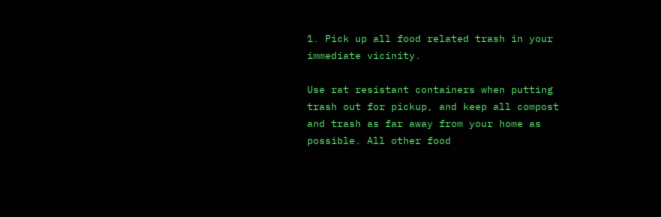1. Pick up all food related trash in your immediate vicinity.

Use rat resistant containers when putting trash out for pickup, and keep all compost and trash as far away from your home as possible. All other food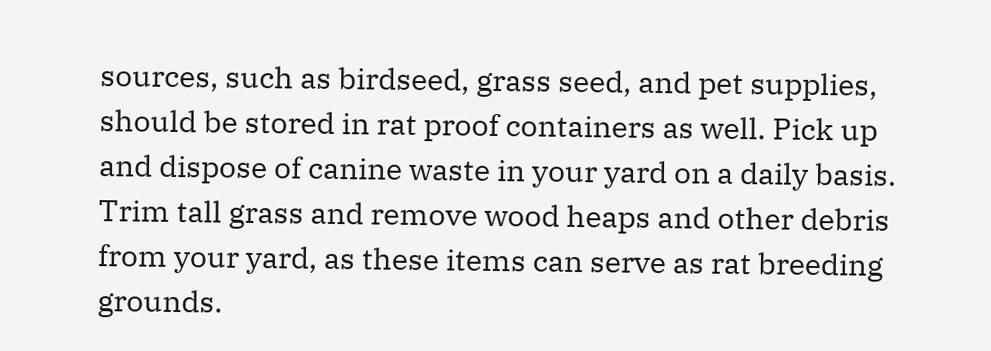sources, such as birdseed, grass seed, and pet supplies, should be stored in rat proof containers as well. Pick up and dispose of canine waste in your yard on a daily basis. Trim tall grass and remove wood heaps and other debris from your yard, as these items can serve as rat breeding grounds.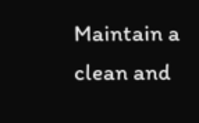Maintain a clean and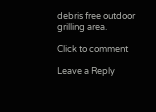debris free outdoor grilling area.

Click to comment

Leave a Reply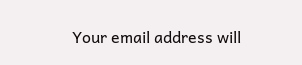Your email address will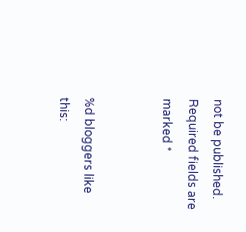not be published. Required fields are marked *


%d bloggers like this: